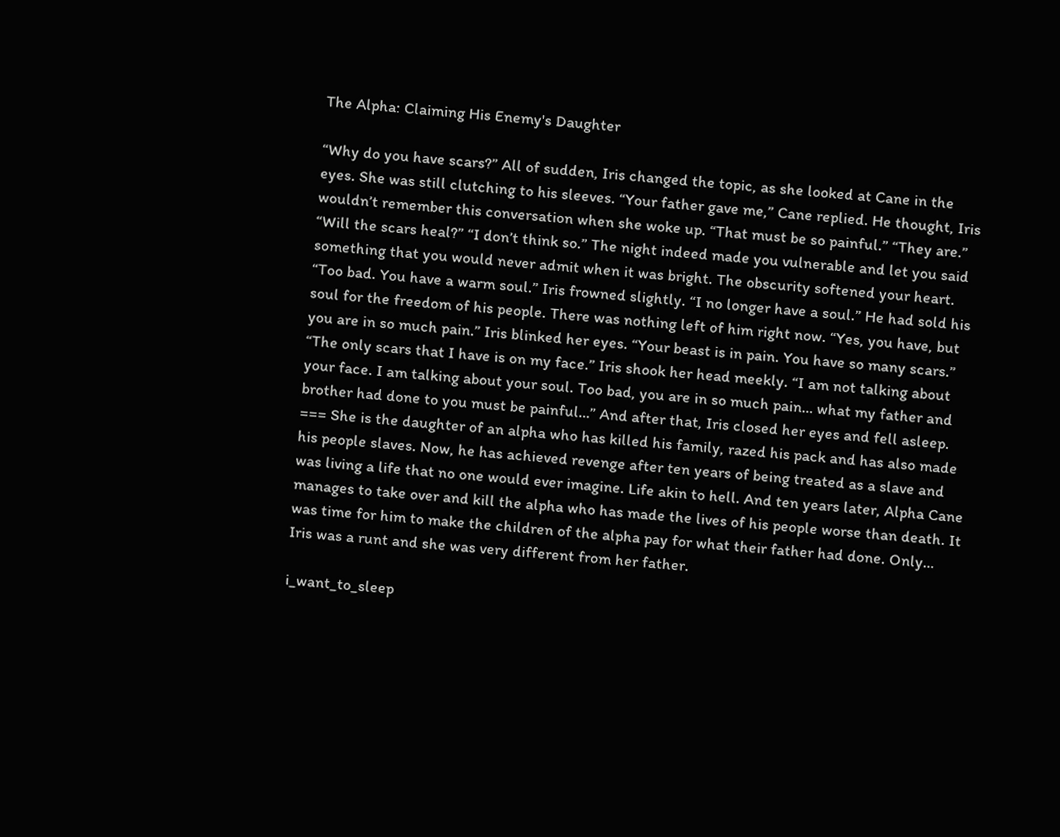The Alpha: Claiming His Enemy's Daughter

“Why do you have scars?” All of sudden, Iris changed the topic, as she looked at Cane in the eyes. She was still clutching to his sleeves. “Your father gave me,” Cane replied. He thought, Iris wouldn’t remember this conversation when she woke up. “That must be so painful.” “They are.” “Will the scars heal?” “I don’t think so.” The night indeed made you vulnerable and let you said something that you would never admit when it was bright. The obscurity softened your heart. “Too bad. You have a warm soul.” Iris frowned slightly. “I no longer have a soul.” He had sold his soul for the freedom of his people. There was nothing left of him right now. “Yes, you have, but you are in so much pain.” Iris blinked her eyes. “Your beast is in pain. You have so many scars.” “The only scars that I have is on my face.” Iris shook her head meekly. “I am not talking about your face. I am talking about your soul. Too bad, you are in so much pain… what my father and brother had done to you must be painful…” And after that, Iris closed her eyes and fell asleep. === She is the daughter of an alpha who has killed his family, razed his pack and has also made his people slaves. Now, he has achieved revenge after ten years of being treated as a slave and was living a life that no one would ever imagine. Life akin to hell. And ten years later, Alpha Cane manages to take over and kill the alpha who has made the lives of his people worse than death. It was time for him to make the children of the alpha pay for what their father had done. Only… Iris was a runt and she was very different from her father.

i_want_to_sleep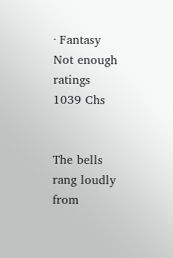· Fantasy
Not enough ratings
1039 Chs


The bells rang loudly from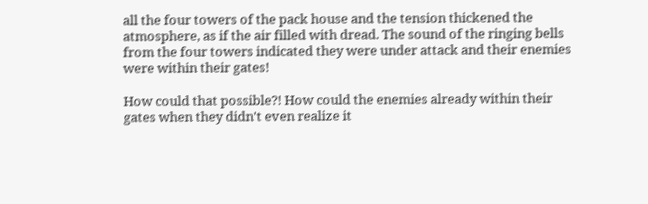all the four towers of the pack house and the tension thickened the atmosphere, as if the air filled with dread. The sound of the ringing bells from the four towers indicated they were under attack and their enemies were within their gates!

How could that possible?! How could the enemies already within their gates when they didn't even realize it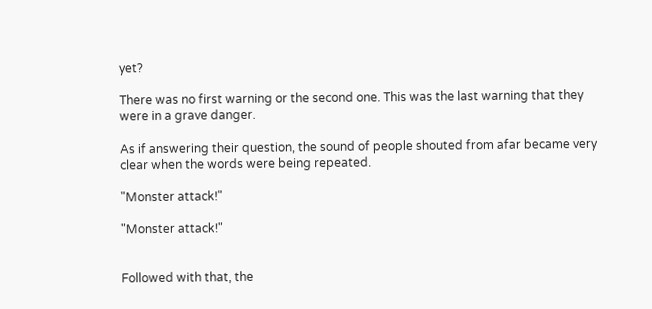yet?

There was no first warning or the second one. This was the last warning that they were in a grave danger.

As if answering their question, the sound of people shouted from afar became very clear when the words were being repeated.

"Monster attack!"

"Monster attack!"


Followed with that, the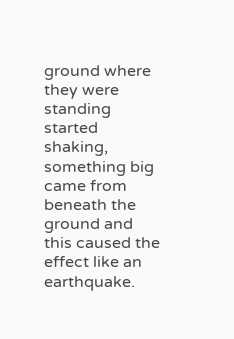ground where they were standing started shaking, something big came from beneath the ground and this caused the effect like an earthquake.